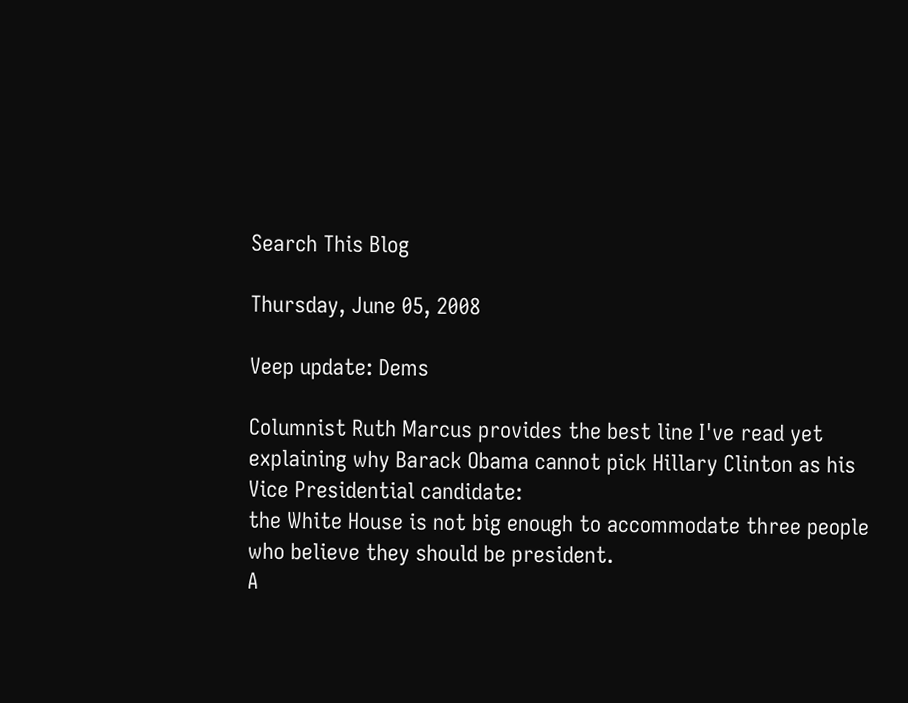Search This Blog

Thursday, June 05, 2008

Veep update: Dems

Columnist Ruth Marcus provides the best line I've read yet explaining why Barack Obama cannot pick Hillary Clinton as his Vice Presidential candidate:
the White House is not big enough to accommodate three people who believe they should be president.
A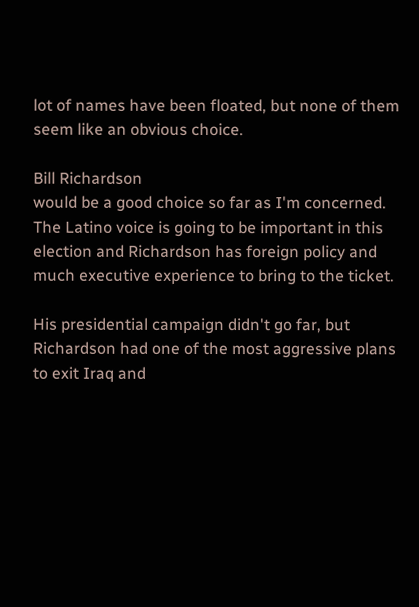lot of names have been floated, but none of them seem like an obvious choice.

Bill Richardson
would be a good choice so far as I'm concerned. The Latino voice is going to be important in this election and Richardson has foreign policy and much executive experience to bring to the ticket.

His presidential campaign didn't go far, but Richardson had one of the most aggressive plans to exit Iraq and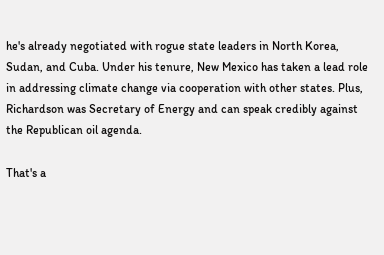he's already negotiated with rogue state leaders in North Korea, Sudan, and Cuba. Under his tenure, New Mexico has taken a lead role in addressing climate change via cooperation with other states. Plus, Richardson was Secretary of Energy and can speak credibly against the Republican oil agenda.

That's a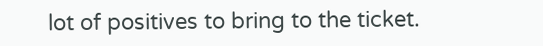lot of positives to bring to the ticket.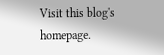Visit this blog's homepage.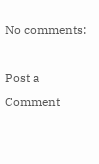No comments:

Post a Comment